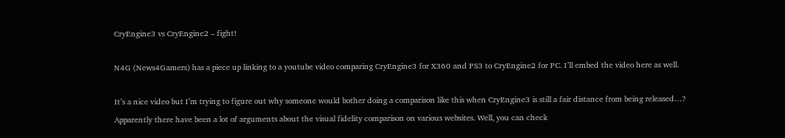CryEngine3 vs CryEngine2 – fight!

N4G (News4Gamers) has a piece up linking to a youtube video comparing CryEngine3 for X360 and PS3 to CryEngine2 for PC. I’ll embed the video here as well.

It’s a nice video but I’m trying to figure out why someone would bother doing a comparison like this when CryEngine3 is still a fair distance from being released…? Apparently there have been a lot of arguments about the visual fidelity comparison on various websites. Well, you can check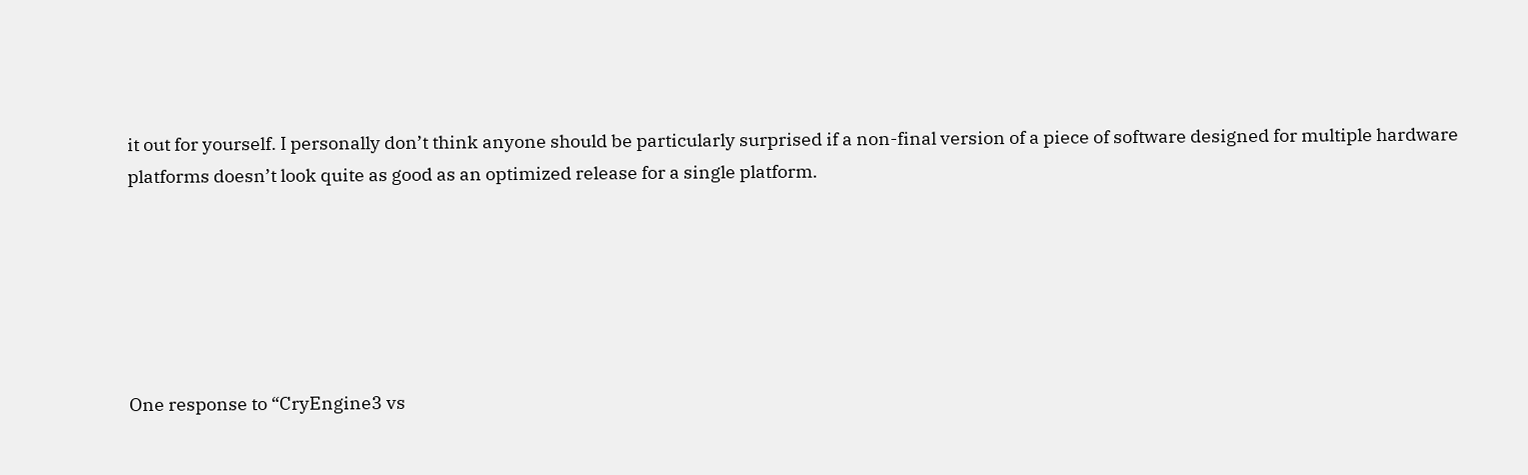it out for yourself. I personally don’t think anyone should be particularly surprised if a non-final version of a piece of software designed for multiple hardware platforms doesn’t look quite as good as an optimized release for a single platform.






One response to “CryEngine3 vs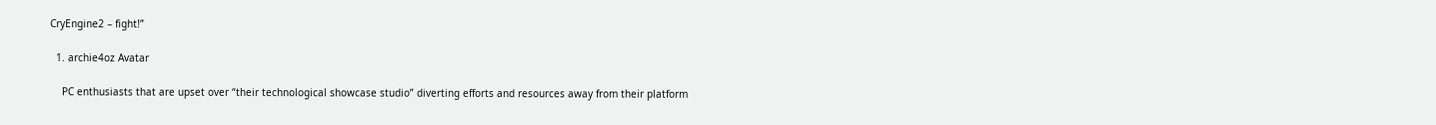CryEngine2 – fight!”

  1. archie4oz Avatar

    PC enthusiasts that are upset over “their technological showcase studio” diverting efforts and resources away from their platform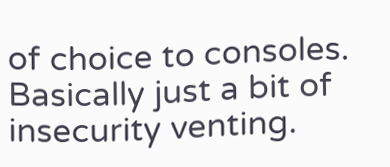of choice to consoles. Basically just a bit of insecurity venting.